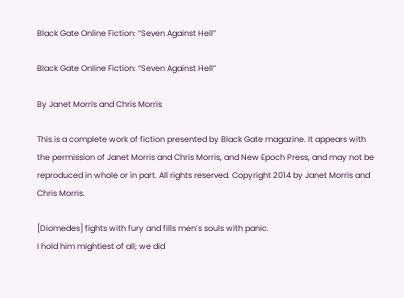Black Gate Online Fiction: “Seven Against Hell”

Black Gate Online Fiction: “Seven Against Hell”

By Janet Morris and Chris Morris

This is a complete work of fiction presented by Black Gate magazine. It appears with the permission of Janet Morris and Chris Morris, and New Epoch Press, and may not be reproduced in whole or in part. All rights reserved. Copyright 2014 by Janet Morris and Chris Morris.

[Diomedes] fights with fury and fills men’s souls with panic.
I hold him mightiest of all; we did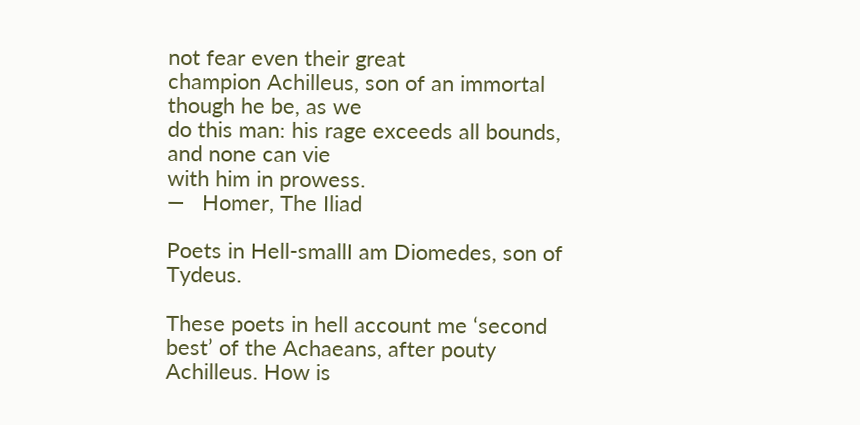not fear even their great
champion Achilleus, son of an immortal though he be, as we
do this man: his rage exceeds all bounds, and none can vie
with him in prowess.
—   Homer, The Iliad

Poets in Hell-smallI am Diomedes, son of Tydeus.

These poets in hell account me ‘second best’ of the Achaeans, after pouty Achilleus. How is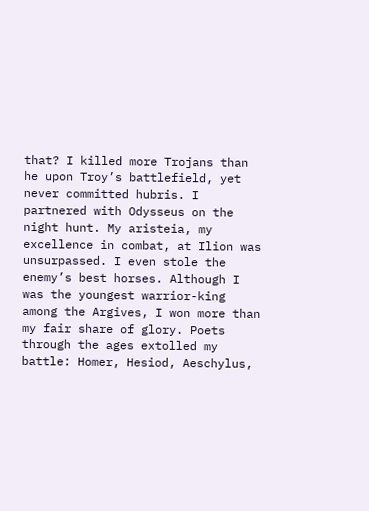that? I killed more Trojans than he upon Troy’s battlefield, yet never committed hubris. I partnered with Odysseus on the night hunt. My aristeia, my excellence in combat, at Ilion was unsurpassed. I even stole the enemy’s best horses. Although I was the youngest warrior-king among the Argives, I won more than my fair share of glory. Poets through the ages extolled my battle: Homer, Hesiod, Aeschylus,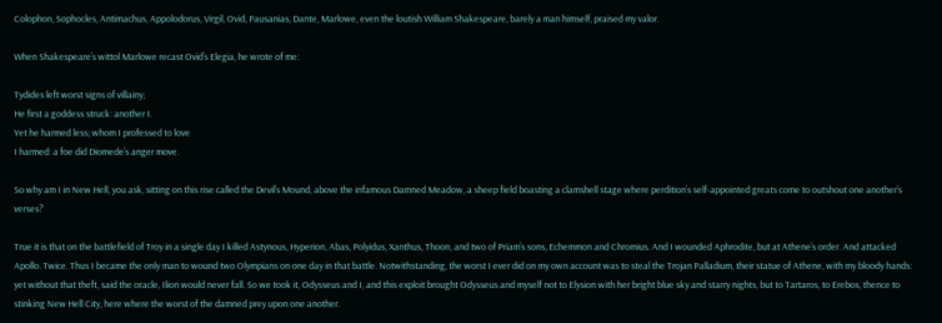Colophon, Sophocles, Antimachus, Appolodorus, Virgil, Ovid, Pausanias, Dante, Marlowe, even the loutish William Shakespeare, barely a man himself, praised my valor.

When Shakespeare’s wittol Marlowe recast Ovid’s Elegia, he wrote of me:

Tydides left worst signs of villainy;
He first a goddess struck: another I.
Yet he harmed less; whom I professed to love
I harmed: a foe did Diomede’s anger move.

So why am I in New Hell, you ask, sitting on this rise called the Devil’s Mound, above the infamous Damned Meadow, a sheep field boasting a clamshell stage where perdition’s self-appointed greats come to outshout one another’s verses?

True it is that on the battlefield of Troy in a single day I killed Astynous, Hyperion, Abas, Polyidus, Xanthus, Thoon, and two of Priam’s sons, Echemmon and Chromius. And I wounded Aphrodite, but at Athene’s order. And attacked Apollo. Twice. Thus I became the only man to wound two Olympians on one day in that battle. Notwithstanding, the worst I ever did on my own account was to steal the Trojan Palladium, their statue of Athene, with my bloody hands: yet without that theft, said the oracle, Ilion would never fall. So we took it, Odysseus and I, and this exploit brought Odysseus and myself not to Elysion with her bright blue sky and starry nights, but to Tartaros, to Erebos, thence to stinking New Hell City, here where the worst of the damned prey upon one another.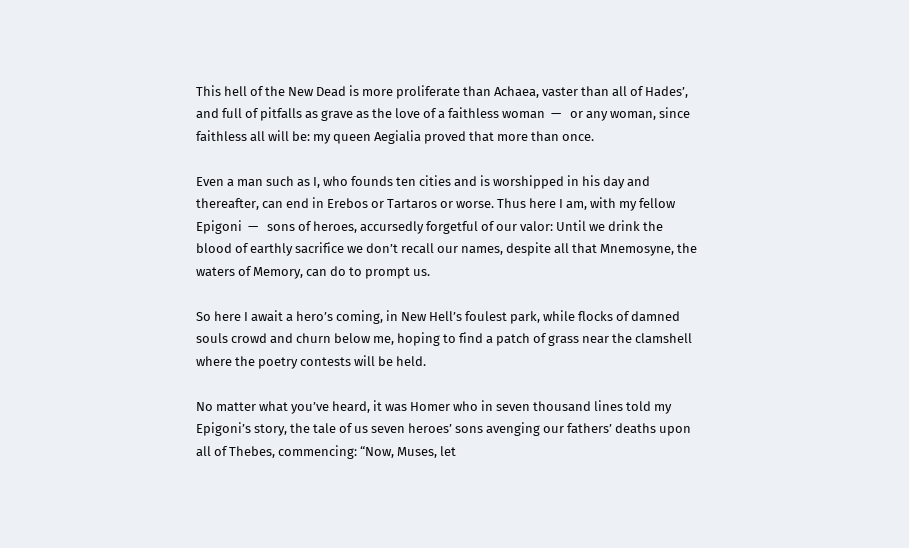This hell of the New Dead is more proliferate than Achaea, vaster than all of Hades’, and full of pitfalls as grave as the love of a faithless woman  —   or any woman, since faithless all will be: my queen Aegialia proved that more than once.

Even a man such as I, who founds ten cities and is worshipped in his day and thereafter, can end in Erebos or Tartaros or worse. Thus here I am, with my fellow Epigoni  —   sons of heroes, accursedly forgetful of our valor: Until we drink the blood of earthly sacrifice we don’t recall our names, despite all that Mnemosyne, the waters of Memory, can do to prompt us.

So here I await a hero’s coming, in New Hell’s foulest park, while flocks of damned souls crowd and churn below me, hoping to find a patch of grass near the clamshell where the poetry contests will be held.

No matter what you’ve heard, it was Homer who in seven thousand lines told my Epigoni’s story, the tale of us seven heroes’ sons avenging our fathers’ deaths upon all of Thebes, commencing: “Now, Muses, let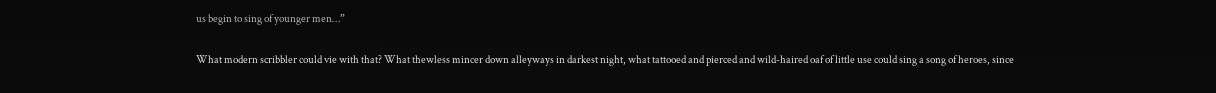us begin to sing of younger men…”

What modern scribbler could vie with that? What thewless mincer down alleyways in darkest night, what tattooed and pierced and wild-haired oaf of little use could sing a song of heroes, since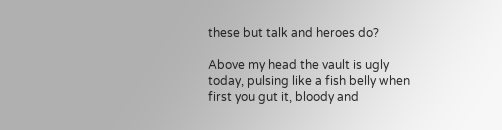these but talk and heroes do?

Above my head the vault is ugly today, pulsing like a fish belly when first you gut it, bloody and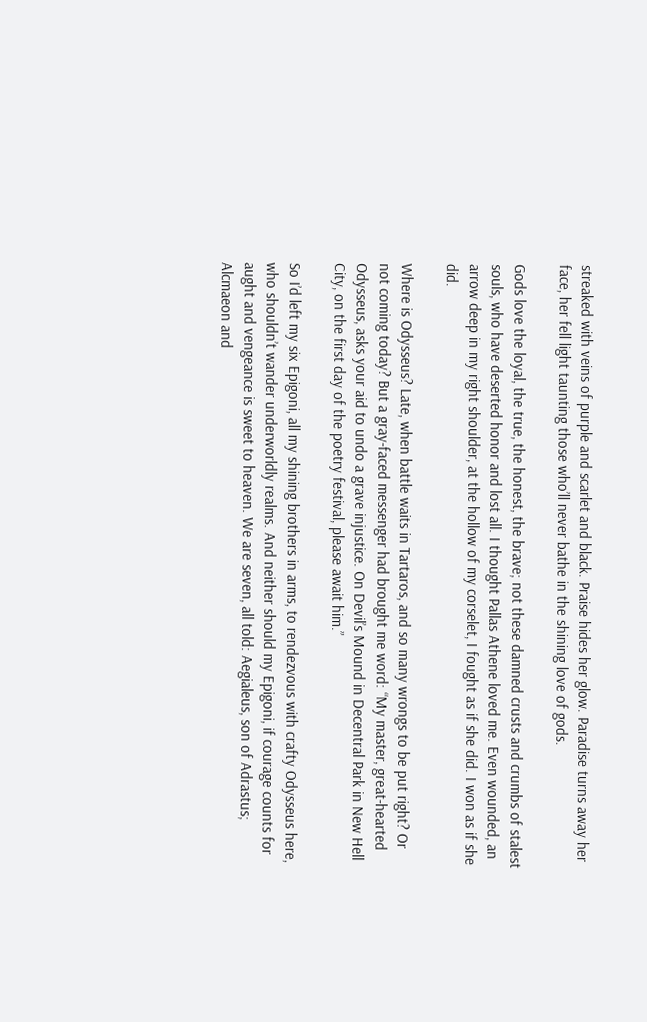streaked with veins of purple and scarlet and black. Praise hides her glow. Paradise turns away her face, her fell light taunting those who’ll never bathe in the shining love of gods.

Gods love the loyal, the true, the honest, the brave; not these damned crusts and crumbs of stalest souls, who have deserted honor and lost all. I thought Pallas Athene loved me. Even wounded, an arrow deep in my right shoulder, at the hollow of my corselet, I fought as if she did. I won as if she did.

Where is Odysseus? Late, when battle waits in Tartaros, and so many wrongs to be put right? Or not coming today? But a gray-faced messenger had brought me word: “My master, great-hearted Odysseus, asks your aid to undo a grave injustice. On Devil’s Mound in Decentral Park in New Hell City, on the first day of the poetry festival, please await him.”

So I’d left my six Epigoni, all my shining brothers in arms, to rendezvous with crafty Odysseus here, who shouldn’t wander underworldly realms. And neither should my Epigoni, if courage counts for aught and vengeance is sweet to heaven. We are seven, all told: Aegialeus, son of Adrastus; Alcmaeon and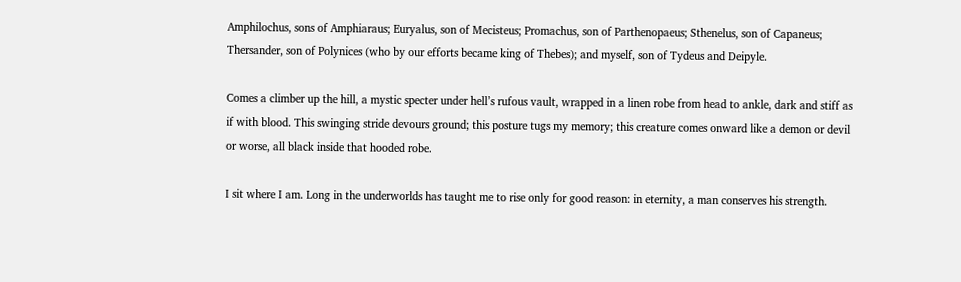Amphilochus, sons of Amphiaraus; Euryalus, son of Mecisteus; Promachus, son of Parthenopaeus; Sthenelus, son of Capaneus; Thersander, son of Polynices (who by our efforts became king of Thebes); and myself, son of Tydeus and Deipyle.

Comes a climber up the hill, a mystic specter under hell’s rufous vault, wrapped in a linen robe from head to ankle, dark and stiff as if with blood. This swinging stride devours ground; this posture tugs my memory; this creature comes onward like a demon or devil or worse, all black inside that hooded robe.

I sit where I am. Long in the underworlds has taught me to rise only for good reason: in eternity, a man conserves his strength.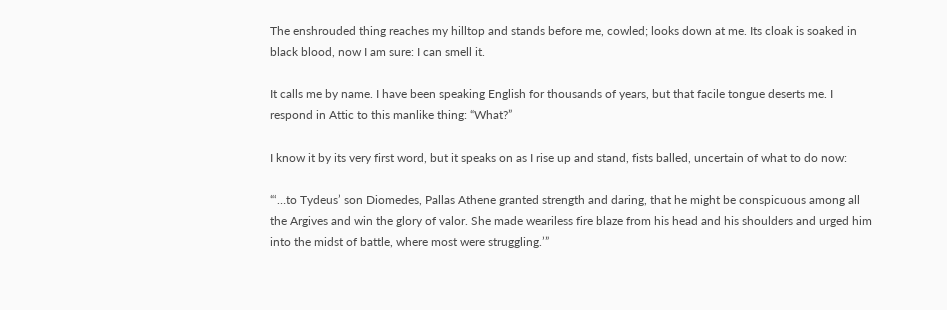The enshrouded thing reaches my hilltop and stands before me, cowled; looks down at me. Its cloak is soaked in black blood, now I am sure: I can smell it.

It calls me by name. I have been speaking English for thousands of years, but that facile tongue deserts me. I respond in Attic to this manlike thing: “What?”

I know it by its very first word, but it speaks on as I rise up and stand, fists balled, uncertain of what to do now:

“‘…to Tydeus’ son Diomedes, Pallas Athene granted strength and daring, that he might be conspicuous among all the Argives and win the glory of valor. She made weariless fire blaze from his head and his shoulders and urged him into the midst of battle, where most were struggling.’”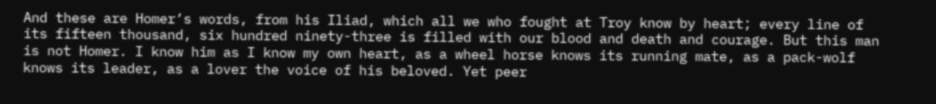And these are Homer’s words, from his Iliad, which all we who fought at Troy know by heart; every line of its fifteen thousand, six hundred ninety-three is filled with our blood and death and courage. But this man is not Homer. I know him as I know my own heart, as a wheel horse knows its running mate, as a pack-wolf knows its leader, as a lover the voice of his beloved. Yet peer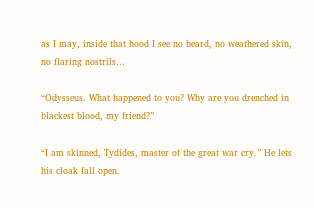as I may, inside that hood I see no beard, no weathered skin, no flaring nostrils…

“Odysseus. What happened to you? Why are you drenched in blackest blood, my friend?”

“I am skinned, Tydides, master of the great war cry.” He lets his cloak fall open.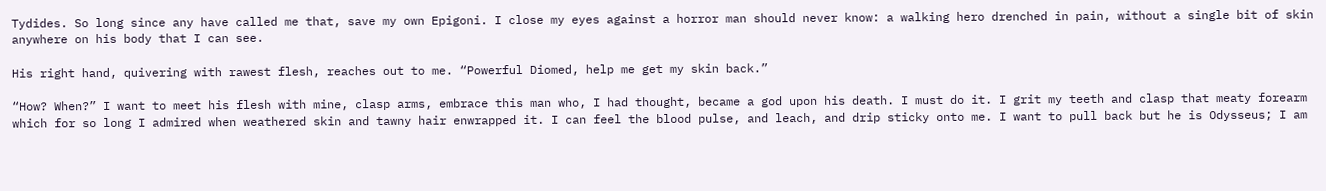Tydides. So long since any have called me that, save my own Epigoni. I close my eyes against a horror man should never know: a walking hero drenched in pain, without a single bit of skin anywhere on his body that I can see.

His right hand, quivering with rawest flesh, reaches out to me. “Powerful Diomed, help me get my skin back.”

“How? When?” I want to meet his flesh with mine, clasp arms, embrace this man who, I had thought, became a god upon his death. I must do it. I grit my teeth and clasp that meaty forearm which for so long I admired when weathered skin and tawny hair enwrapped it. I can feel the blood pulse, and leach, and drip sticky onto me. I want to pull back but he is Odysseus; I am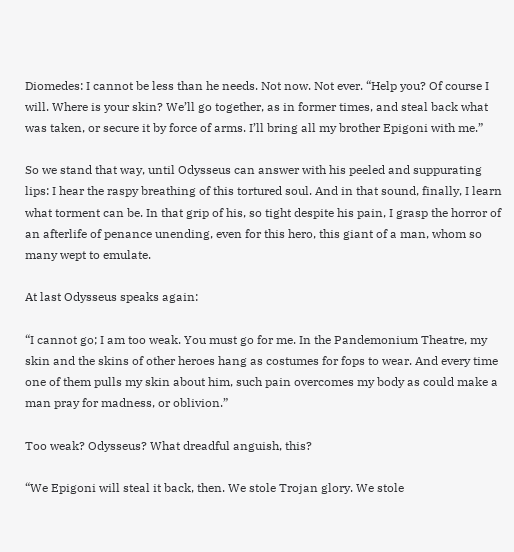Diomedes: I cannot be less than he needs. Not now. Not ever. “Help you? Of course I will. Where is your skin? We’ll go together, as in former times, and steal back what was taken, or secure it by force of arms. I’ll bring all my brother Epigoni with me.”

So we stand that way, until Odysseus can answer with his peeled and suppurating lips: I hear the raspy breathing of this tortured soul. And in that sound, finally, I learn what torment can be. In that grip of his, so tight despite his pain, I grasp the horror of an afterlife of penance unending, even for this hero, this giant of a man, whom so many wept to emulate.

At last Odysseus speaks again:

“I cannot go; I am too weak. You must go for me. In the Pandemonium Theatre, my skin and the skins of other heroes hang as costumes for fops to wear. And every time one of them pulls my skin about him, such pain overcomes my body as could make a man pray for madness, or oblivion.”

Too weak? Odysseus? What dreadful anguish, this?

“We Epigoni will steal it back, then. We stole Trojan glory. We stole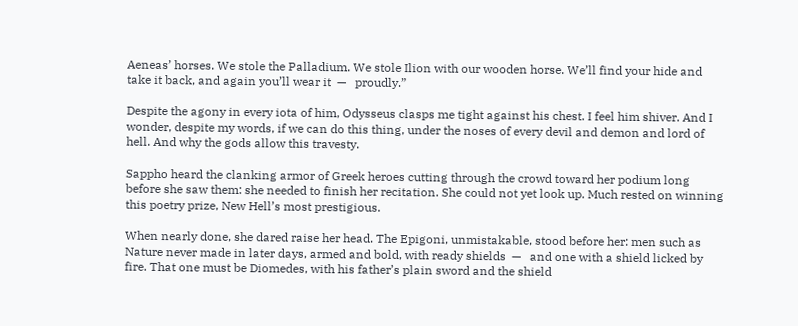Aeneas’ horses. We stole the Palladium. We stole Ilion with our wooden horse. We’ll find your hide and take it back, and again you’ll wear it  —   proudly.”

Despite the agony in every iota of him, Odysseus clasps me tight against his chest. I feel him shiver. And I wonder, despite my words, if we can do this thing, under the noses of every devil and demon and lord of hell. And why the gods allow this travesty.

Sappho heard the clanking armor of Greek heroes cutting through the crowd toward her podium long before she saw them: she needed to finish her recitation. She could not yet look up. Much rested on winning this poetry prize, New Hell’s most prestigious.

When nearly done, she dared raise her head. The Epigoni, unmistakable, stood before her: men such as Nature never made in later days, armed and bold, with ready shields  —   and one with a shield licked by fire. That one must be Diomedes, with his father’s plain sword and the shield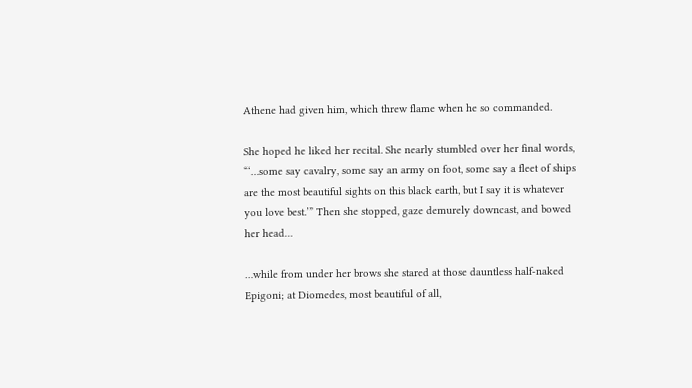Athene had given him, which threw flame when he so commanded.

She hoped he liked her recital. She nearly stumbled over her final words, “‘…some say cavalry, some say an army on foot, some say a fleet of ships are the most beautiful sights on this black earth, but I say it is whatever you love best.’” Then she stopped, gaze demurely downcast, and bowed her head…

…while from under her brows she stared at those dauntless half-naked Epigoni; at Diomedes, most beautiful of all,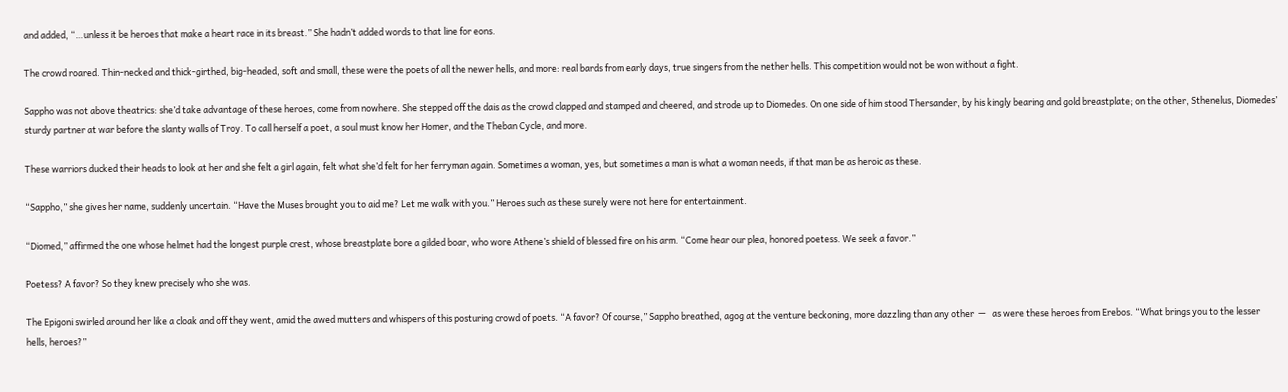and added, “…unless it be heroes that make a heart race in its breast.” She hadn’t added words to that line for eons.

The crowd roared. Thin-necked and thick-girthed, big-headed, soft and small, these were the poets of all the newer hells, and more: real bards from early days, true singers from the nether hells. This competition would not be won without a fight.

Sappho was not above theatrics: she’d take advantage of these heroes, come from nowhere. She stepped off the dais as the crowd clapped and stamped and cheered, and strode up to Diomedes. On one side of him stood Thersander, by his kingly bearing and gold breastplate; on the other, Sthenelus, Diomedes’ sturdy partner at war before the slanty walls of Troy. To call herself a poet, a soul must know her Homer, and the Theban Cycle, and more.

These warriors ducked their heads to look at her and she felt a girl again, felt what she’d felt for her ferryman again. Sometimes a woman, yes, but sometimes a man is what a woman needs, if that man be as heroic as these.

“Sappho,” she gives her name, suddenly uncertain. “Have the Muses brought you to aid me? Let me walk with you.” Heroes such as these surely were not here for entertainment.

“Diomed,” affirmed the one whose helmet had the longest purple crest, whose breastplate bore a gilded boar, who wore Athene’s shield of blessed fire on his arm. “Come hear our plea, honored poetess. We seek a favor.”

Poetess? A favor? So they knew precisely who she was.

The Epigoni swirled around her like a cloak and off they went, amid the awed mutters and whispers of this posturing crowd of poets. “A favor? Of course,” Sappho breathed, agog at the venture beckoning, more dazzling than any other  —   as were these heroes from Erebos. “What brings you to the lesser hells, heroes?”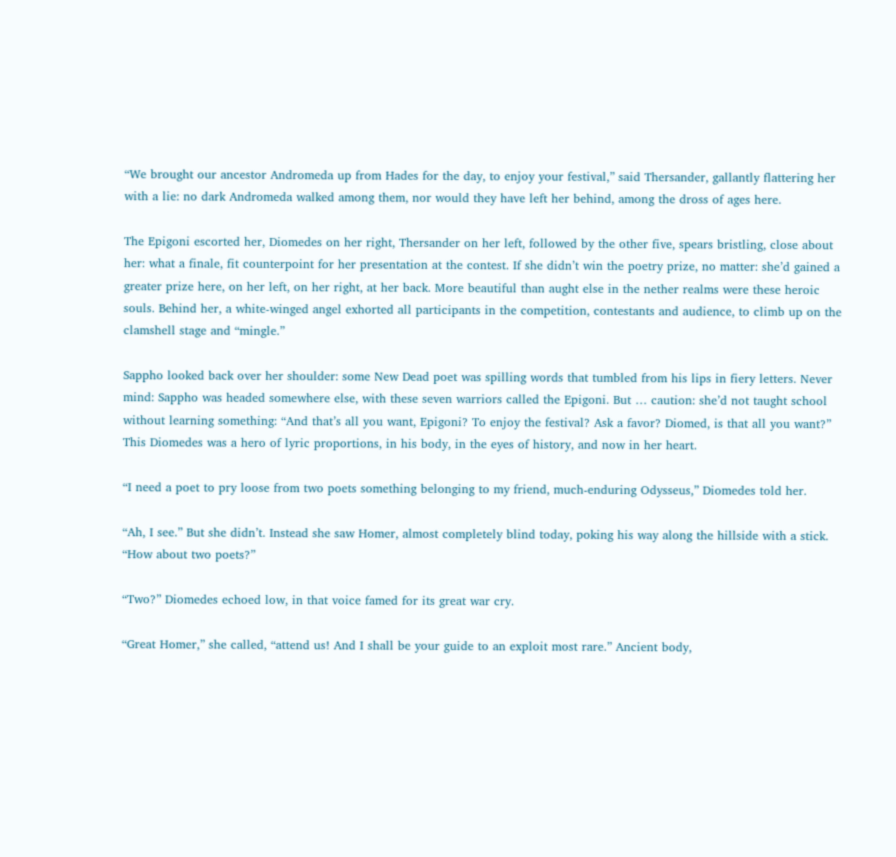“We brought our ancestor Andromeda up from Hades for the day, to enjoy your festival,” said Thersander, gallantly flattering her with a lie: no dark Andromeda walked among them, nor would they have left her behind, among the dross of ages here.

The Epigoni escorted her, Diomedes on her right, Thersander on her left, followed by the other five, spears bristling, close about her: what a finale, fit counterpoint for her presentation at the contest. If she didn’t win the poetry prize, no matter: she’d gained a greater prize here, on her left, on her right, at her back. More beautiful than aught else in the nether realms were these heroic souls. Behind her, a white-winged angel exhorted all participants in the competition, contestants and audience, to climb up on the clamshell stage and “mingle.”

Sappho looked back over her shoulder: some New Dead poet was spilling words that tumbled from his lips in fiery letters. Never mind: Sappho was headed somewhere else, with these seven warriors called the Epigoni. But … caution: she’d not taught school without learning something: “And that’s all you want, Epigoni? To enjoy the festival? Ask a favor? Diomed, is that all you want?” This Diomedes was a hero of lyric proportions, in his body, in the eyes of history, and now in her heart.

“I need a poet to pry loose from two poets something belonging to my friend, much-enduring Odysseus,” Diomedes told her.

“Ah, I see.” But she didn’t. Instead she saw Homer, almost completely blind today, poking his way along the hillside with a stick. “How about two poets?”

“Two?” Diomedes echoed low, in that voice famed for its great war cry.

“Great Homer,” she called, “attend us! And I shall be your guide to an exploit most rare.” Ancient body,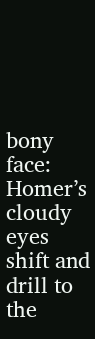bony face: Homer’s cloudy eyes shift and drill to the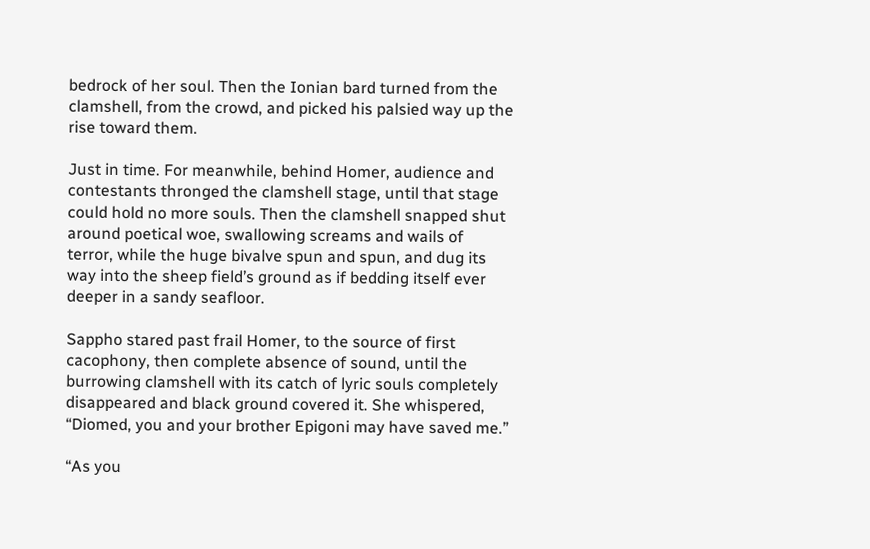bedrock of her soul. Then the Ionian bard turned from the clamshell, from the crowd, and picked his palsied way up the rise toward them.

Just in time. For meanwhile, behind Homer, audience and contestants thronged the clamshell stage, until that stage could hold no more souls. Then the clamshell snapped shut around poetical woe, swallowing screams and wails of terror, while the huge bivalve spun and spun, and dug its way into the sheep field’s ground as if bedding itself ever deeper in a sandy seafloor.

Sappho stared past frail Homer, to the source of first cacophony, then complete absence of sound, until the burrowing clamshell with its catch of lyric souls completely disappeared and black ground covered it. She whispered, “Diomed, you and your brother Epigoni may have saved me.”

“As you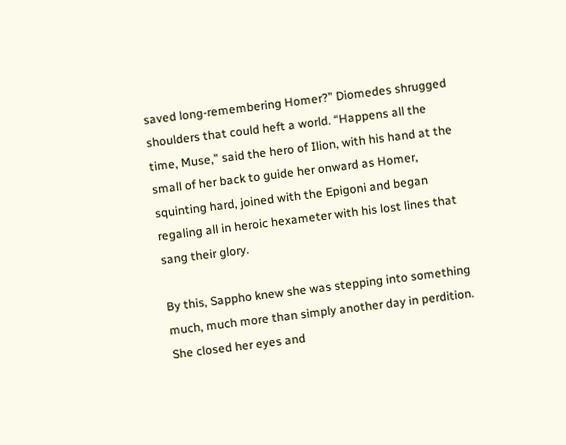saved long-remembering Homer?” Diomedes shrugged shoulders that could heft a world. “Happens all the time, Muse,” said the hero of Ilion, with his hand at the small of her back to guide her onward as Homer, squinting hard, joined with the Epigoni and began regaling all in heroic hexameter with his lost lines that sang their glory.

By this, Sappho knew she was stepping into something much, much more than simply another day in perdition. She closed her eyes and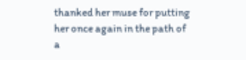thanked her muse for putting her once again in the path of a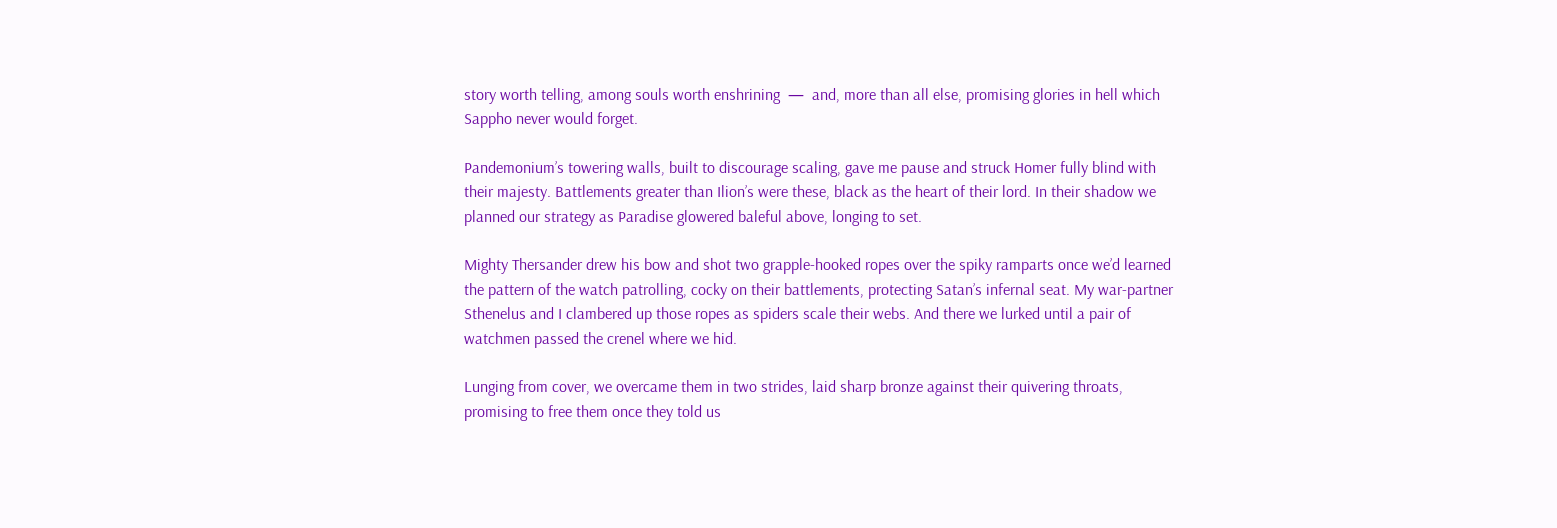story worth telling, among souls worth enshrining  —  and, more than all else, promising glories in hell which Sappho never would forget.

Pandemonium’s towering walls, built to discourage scaling, gave me pause and struck Homer fully blind with their majesty. Battlements greater than Ilion’s were these, black as the heart of their lord. In their shadow we planned our strategy as Paradise glowered baleful above, longing to set.

Mighty Thersander drew his bow and shot two grapple-hooked ropes over the spiky ramparts once we’d learned the pattern of the watch patrolling, cocky on their battlements, protecting Satan’s infernal seat. My war-partner Sthenelus and I clambered up those ropes as spiders scale their webs. And there we lurked until a pair of watchmen passed the crenel where we hid.

Lunging from cover, we overcame them in two strides, laid sharp bronze against their quivering throats, promising to free them once they told us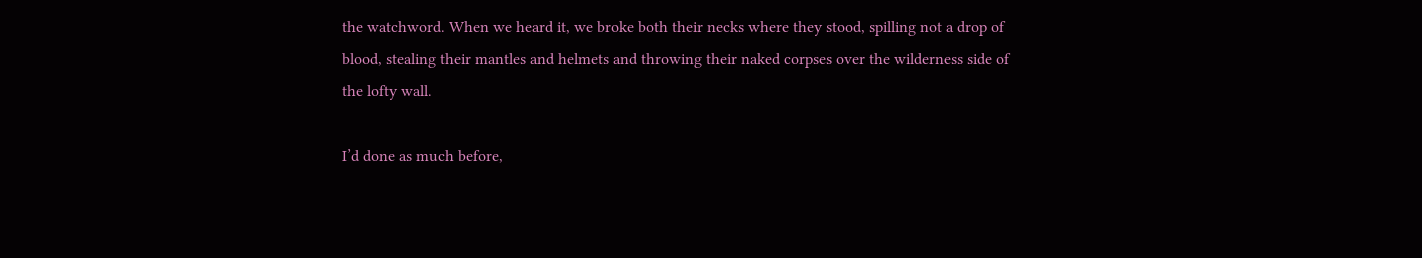the watchword. When we heard it, we broke both their necks where they stood, spilling not a drop of blood, stealing their mantles and helmets and throwing their naked corpses over the wilderness side of the lofty wall.

I’d done as much before,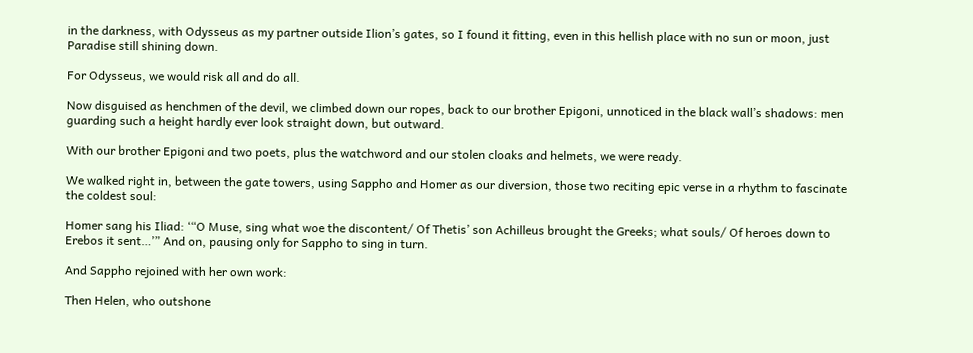in the darkness, with Odysseus as my partner outside Ilion’s gates, so I found it fitting, even in this hellish place with no sun or moon, just Paradise still shining down.

For Odysseus, we would risk all and do all.

Now disguised as henchmen of the devil, we climbed down our ropes, back to our brother Epigoni, unnoticed in the black wall’s shadows: men guarding such a height hardly ever look straight down, but outward.

With our brother Epigoni and two poets, plus the watchword and our stolen cloaks and helmets, we were ready.

We walked right in, between the gate towers, using Sappho and Homer as our diversion, those two reciting epic verse in a rhythm to fascinate the coldest soul:

Homer sang his Iliad: ‘“O Muse, sing what woe the discontent/ Of Thetis’ son Achilleus brought the Greeks; what souls/ Of heroes down to Erebos it sent…’” And on, pausing only for Sappho to sing in turn.

And Sappho rejoined with her own work:

Then Helen, who outshone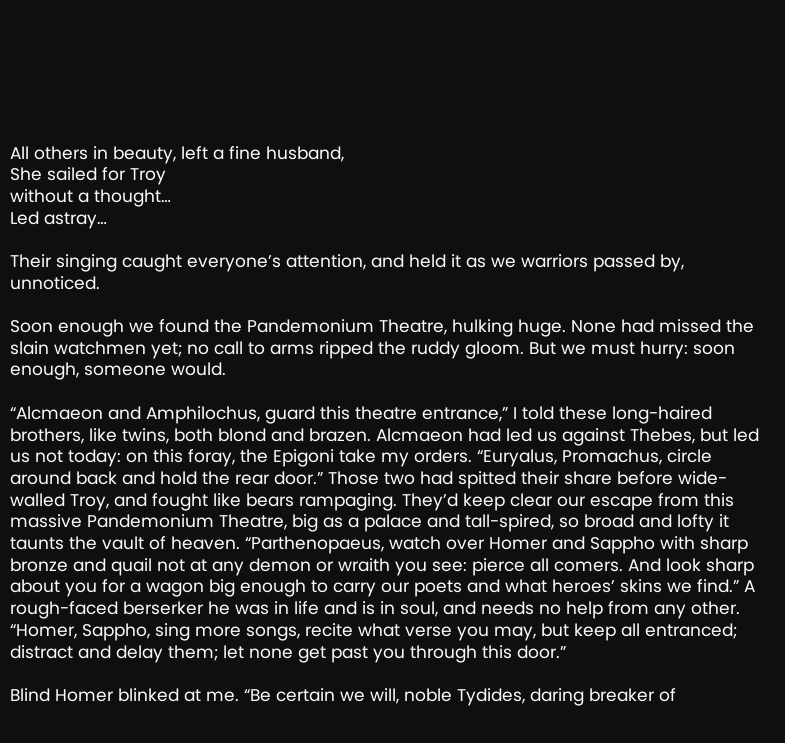All others in beauty, left a fine husband,
She sailed for Troy
without a thought…
Led astray…

Their singing caught everyone’s attention, and held it as we warriors passed by, unnoticed.

Soon enough we found the Pandemonium Theatre, hulking huge. None had missed the slain watchmen yet; no call to arms ripped the ruddy gloom. But we must hurry: soon enough, someone would.

“Alcmaeon and Amphilochus, guard this theatre entrance,” I told these long-haired brothers, like twins, both blond and brazen. Alcmaeon had led us against Thebes, but led us not today: on this foray, the Epigoni take my orders. “Euryalus, Promachus, circle around back and hold the rear door.” Those two had spitted their share before wide-walled Troy, and fought like bears rampaging. They’d keep clear our escape from this massive Pandemonium Theatre, big as a palace and tall-spired, so broad and lofty it taunts the vault of heaven. “Parthenopaeus, watch over Homer and Sappho with sharp bronze and quail not at any demon or wraith you see: pierce all comers. And look sharp about you for a wagon big enough to carry our poets and what heroes’ skins we find.” A rough-faced berserker he was in life and is in soul, and needs no help from any other. “Homer, Sappho, sing more songs, recite what verse you may, but keep all entranced; distract and delay them; let none get past you through this door.”

Blind Homer blinked at me. “Be certain we will, noble Tydides, daring breaker of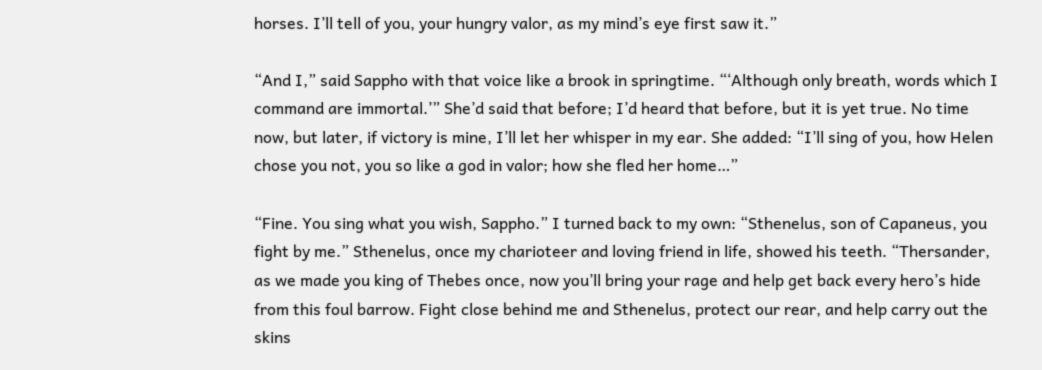horses. I’ll tell of you, your hungry valor, as my mind’s eye first saw it.”

“And I,” said Sappho with that voice like a brook in springtime. “‘Although only breath, words which I command are immortal.’” She’d said that before; I’d heard that before, but it is yet true. No time now, but later, if victory is mine, I’ll let her whisper in my ear. She added: “I’ll sing of you, how Helen chose you not, you so like a god in valor; how she fled her home…”

“Fine. You sing what you wish, Sappho.” I turned back to my own: “Sthenelus, son of Capaneus, you fight by me.” Sthenelus, once my charioteer and loving friend in life, showed his teeth. “Thersander, as we made you king of Thebes once, now you’ll bring your rage and help get back every hero’s hide from this foul barrow. Fight close behind me and Sthenelus, protect our rear, and help carry out the skins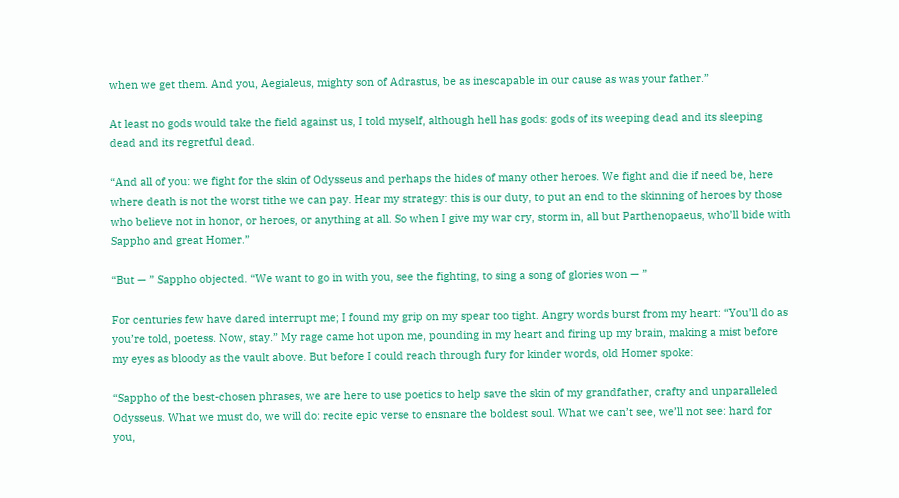when we get them. And you, Aegialeus, mighty son of Adrastus, be as inescapable in our cause as was your father.”

At least no gods would take the field against us, I told myself, although hell has gods: gods of its weeping dead and its sleeping dead and its regretful dead.

“And all of you: we fight for the skin of Odysseus and perhaps the hides of many other heroes. We fight and die if need be, here where death is not the worst tithe we can pay. Hear my strategy: this is our duty, to put an end to the skinning of heroes by those who believe not in honor, or heroes, or anything at all. So when I give my war cry, storm in, all but Parthenopaeus, who’ll bide with Sappho and great Homer.”

“But — ” Sappho objected. “We want to go in with you, see the fighting, to sing a song of glories won — ”

For centuries few have dared interrupt me; I found my grip on my spear too tight. Angry words burst from my heart: “You’ll do as you’re told, poetess. Now, stay.” My rage came hot upon me, pounding in my heart and firing up my brain, making a mist before my eyes as bloody as the vault above. But before I could reach through fury for kinder words, old Homer spoke:

“Sappho of the best-chosen phrases, we are here to use poetics to help save the skin of my grandfather, crafty and unparalleled Odysseus. What we must do, we will do: recite epic verse to ensnare the boldest soul. What we can’t see, we’ll not see: hard for you,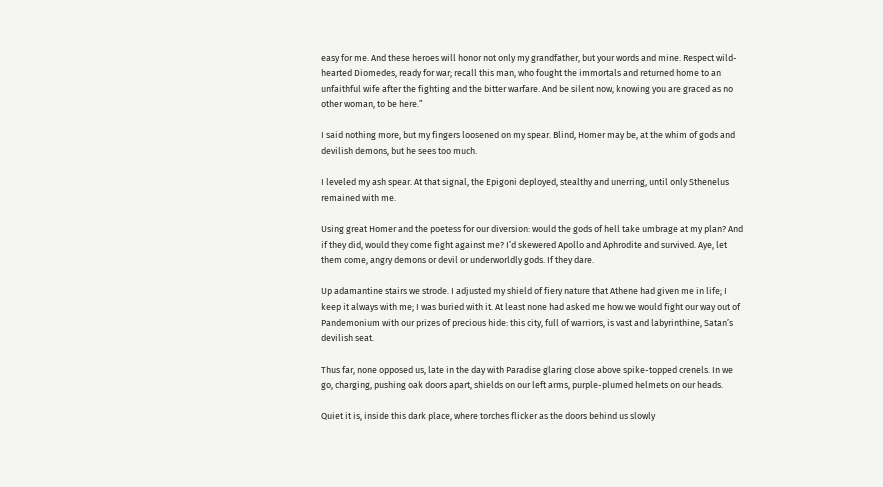easy for me. And these heroes will honor not only my grandfather, but your words and mine. Respect wild-hearted Diomedes, ready for war; recall this man, who fought the immortals and returned home to an unfaithful wife after the fighting and the bitter warfare. And be silent now, knowing you are graced as no other woman, to be here.”

I said nothing more, but my fingers loosened on my spear. Blind, Homer may be, at the whim of gods and devilish demons, but he sees too much.

I leveled my ash spear. At that signal, the Epigoni deployed, stealthy and unerring, until only Sthenelus remained with me.

Using great Homer and the poetess for our diversion: would the gods of hell take umbrage at my plan? And if they did, would they come fight against me? I’d skewered Apollo and Aphrodite and survived. Aye, let them come, angry demons or devil or underworldly gods. If they dare.

Up adamantine stairs we strode. I adjusted my shield of fiery nature that Athene had given me in life; I keep it always with me; I was buried with it. At least none had asked me how we would fight our way out of Pandemonium with our prizes of precious hide: this city, full of warriors, is vast and labyrinthine, Satan’s devilish seat.

Thus far, none opposed us, late in the day with Paradise glaring close above spike-topped crenels. In we go, charging, pushing oak doors apart, shields on our left arms, purple-plumed helmets on our heads.

Quiet it is, inside this dark place, where torches flicker as the doors behind us slowly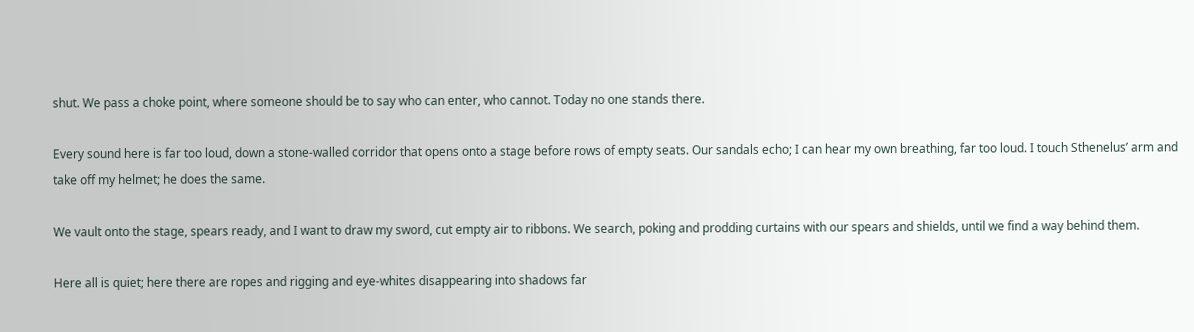shut. We pass a choke point, where someone should be to say who can enter, who cannot. Today no one stands there.

Every sound here is far too loud, down a stone-walled corridor that opens onto a stage before rows of empty seats. Our sandals echo; I can hear my own breathing, far too loud. I touch Sthenelus’ arm and take off my helmet; he does the same.

We vault onto the stage, spears ready, and I want to draw my sword, cut empty air to ribbons. We search, poking and prodding curtains with our spears and shields, until we find a way behind them.

Here all is quiet; here there are ropes and rigging and eye-whites disappearing into shadows far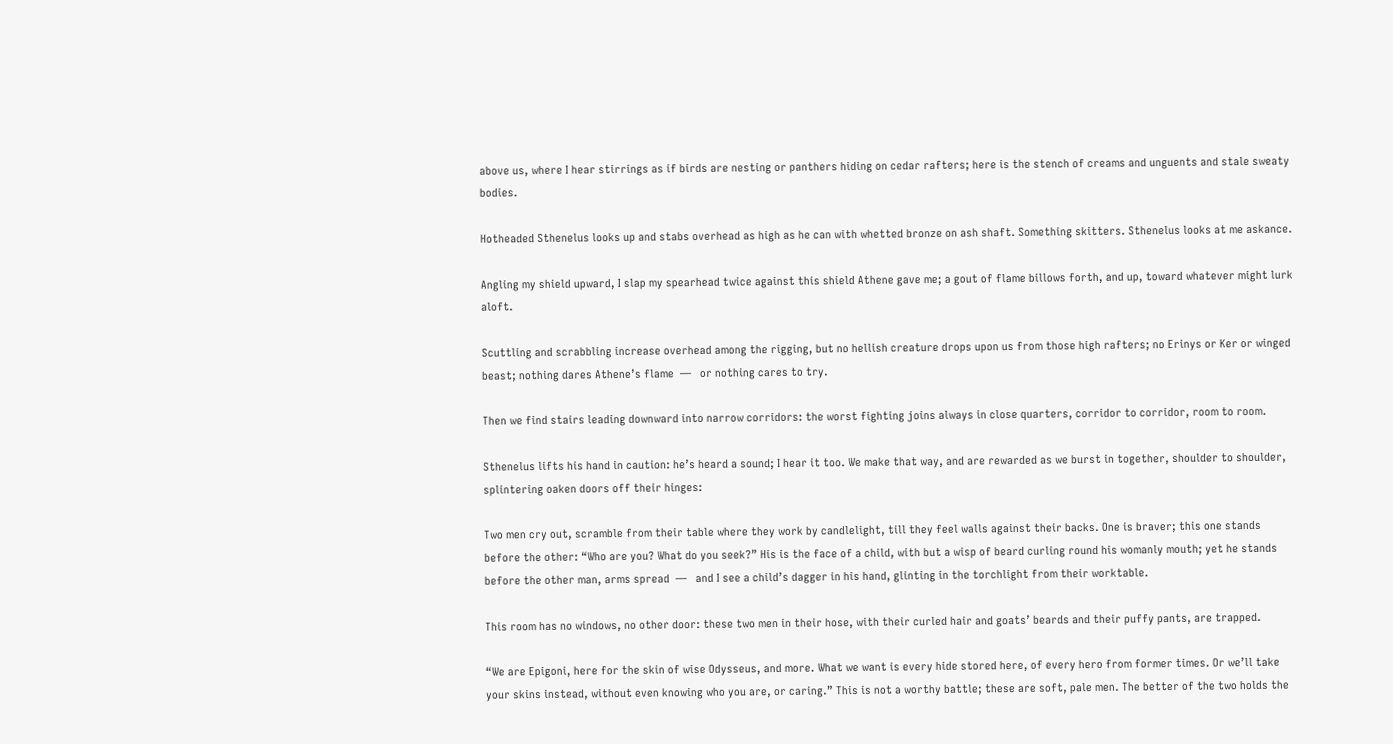above us, where I hear stirrings as if birds are nesting or panthers hiding on cedar rafters; here is the stench of creams and unguents and stale sweaty bodies.

Hotheaded Sthenelus looks up and stabs overhead as high as he can with whetted bronze on ash shaft. Something skitters. Sthenelus looks at me askance.

Angling my shield upward, I slap my spearhead twice against this shield Athene gave me; a gout of flame billows forth, and up, toward whatever might lurk aloft.

Scuttling and scrabbling increase overhead among the rigging, but no hellish creature drops upon us from those high rafters; no Erinys or Ker or winged beast; nothing dares Athene’s flame  —   or nothing cares to try.

Then we find stairs leading downward into narrow corridors: the worst fighting joins always in close quarters, corridor to corridor, room to room.

Sthenelus lifts his hand in caution: he’s heard a sound; I hear it too. We make that way, and are rewarded as we burst in together, shoulder to shoulder, splintering oaken doors off their hinges:

Two men cry out, scramble from their table where they work by candlelight, till they feel walls against their backs. One is braver; this one stands before the other: “Who are you? What do you seek?” His is the face of a child, with but a wisp of beard curling round his womanly mouth; yet he stands before the other man, arms spread  —   and I see a child’s dagger in his hand, glinting in the torchlight from their worktable.

This room has no windows, no other door: these two men in their hose, with their curled hair and goats’ beards and their puffy pants, are trapped.

“We are Epigoni, here for the skin of wise Odysseus, and more. What we want is every hide stored here, of every hero from former times. Or we’ll take your skins instead, without even knowing who you are, or caring.” This is not a worthy battle; these are soft, pale men. The better of the two holds the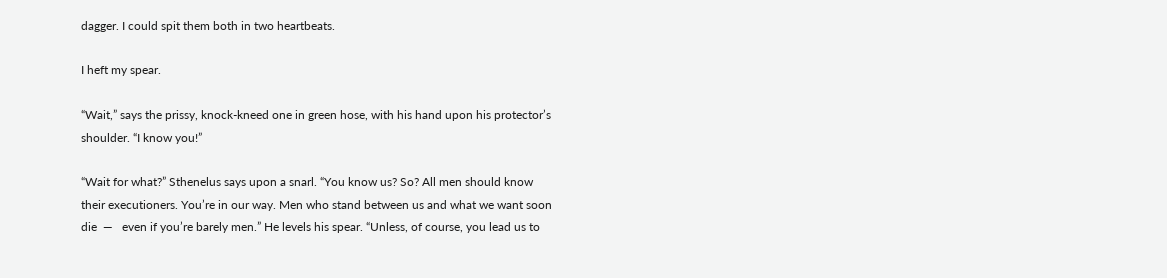dagger. I could spit them both in two heartbeats.

I heft my spear.

“Wait,” says the prissy, knock-kneed one in green hose, with his hand upon his protector’s shoulder. “I know you!”

“Wait for what?” Sthenelus says upon a snarl. “You know us? So? All men should know their executioners. You’re in our way. Men who stand between us and what we want soon die  —   even if you’re barely men.” He levels his spear. “Unless, of course, you lead us to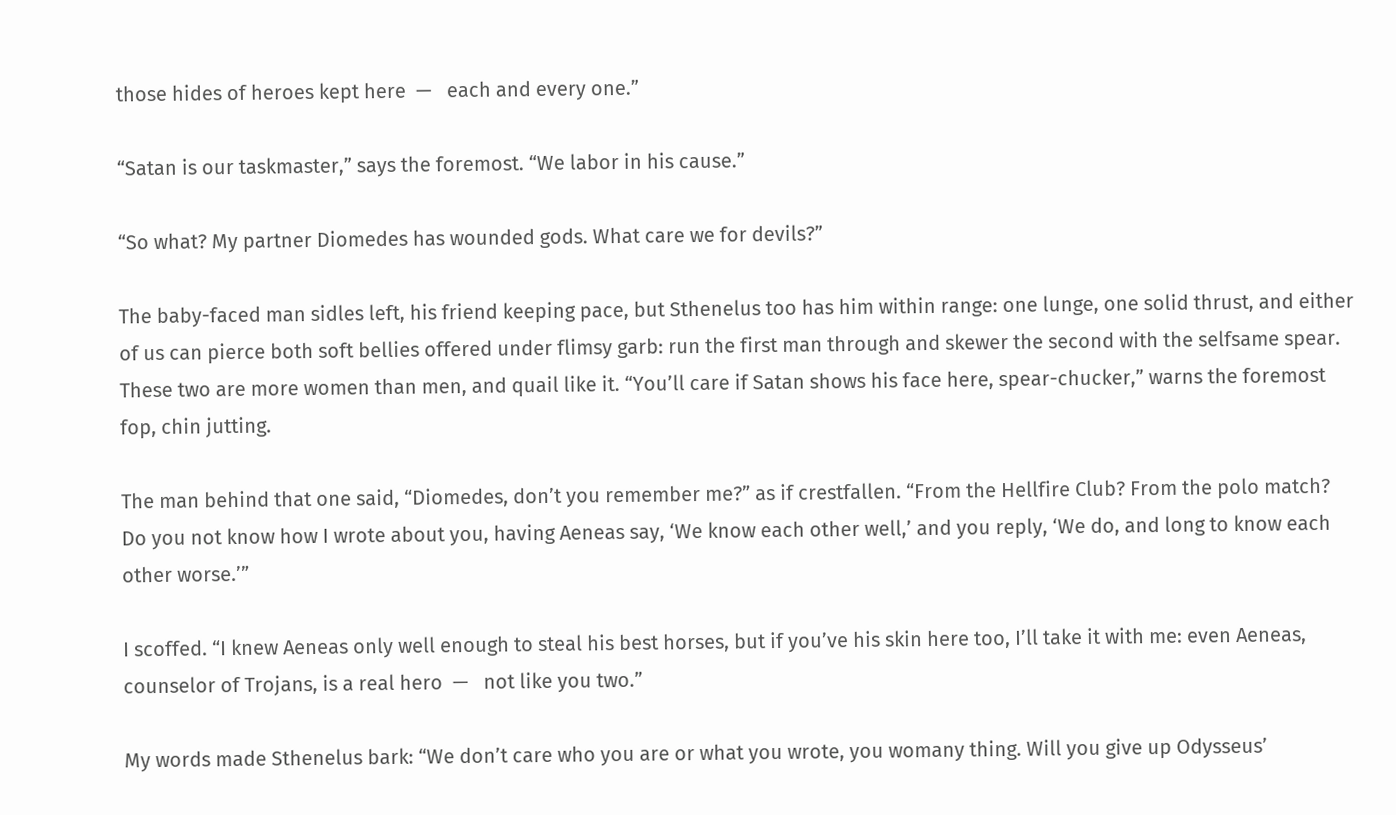those hides of heroes kept here  —   each and every one.”

“Satan is our taskmaster,” says the foremost. “We labor in his cause.”

“So what? My partner Diomedes has wounded gods. What care we for devils?”

The baby-faced man sidles left, his friend keeping pace, but Sthenelus too has him within range: one lunge, one solid thrust, and either of us can pierce both soft bellies offered under flimsy garb: run the first man through and skewer the second with the selfsame spear. These two are more women than men, and quail like it. “You’ll care if Satan shows his face here, spear-chucker,” warns the foremost fop, chin jutting.

The man behind that one said, “Diomedes, don’t you remember me?” as if crestfallen. “From the Hellfire Club? From the polo match? Do you not know how I wrote about you, having Aeneas say, ‘We know each other well,’ and you reply, ‘We do, and long to know each other worse.’”

I scoffed. “I knew Aeneas only well enough to steal his best horses, but if you’ve his skin here too, I’ll take it with me: even Aeneas, counselor of Trojans, is a real hero  —   not like you two.”

My words made Sthenelus bark: “We don’t care who you are or what you wrote, you womany thing. Will you give up Odysseus’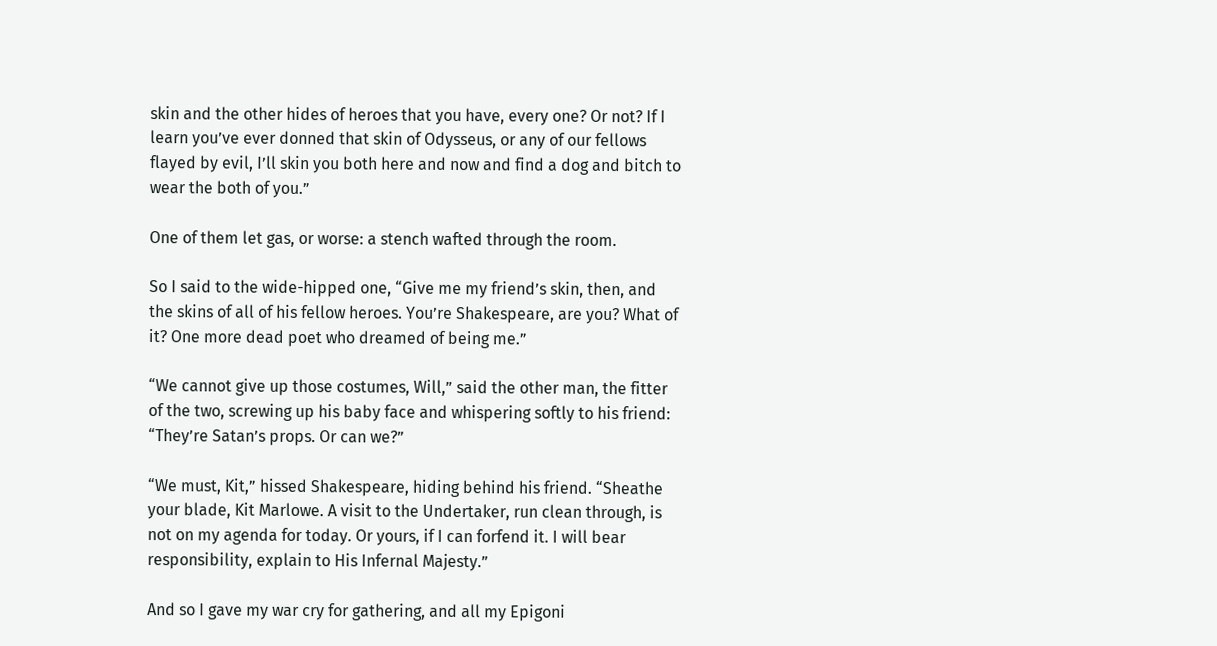skin and the other hides of heroes that you have, every one? Or not? If I learn you’ve ever donned that skin of Odysseus, or any of our fellows flayed by evil, I’ll skin you both here and now and find a dog and bitch to wear the both of you.”

One of them let gas, or worse: a stench wafted through the room.

So I said to the wide-hipped one, “Give me my friend’s skin, then, and the skins of all of his fellow heroes. You’re Shakespeare, are you? What of it? One more dead poet who dreamed of being me.”

“We cannot give up those costumes, Will,” said the other man, the fitter of the two, screwing up his baby face and whispering softly to his friend: “They’re Satan’s props. Or can we?”

“We must, Kit,” hissed Shakespeare, hiding behind his friend. “Sheathe your blade, Kit Marlowe. A visit to the Undertaker, run clean through, is not on my agenda for today. Or yours, if I can forfend it. I will bear responsibility, explain to His Infernal Majesty.”

And so I gave my war cry for gathering, and all my Epigoni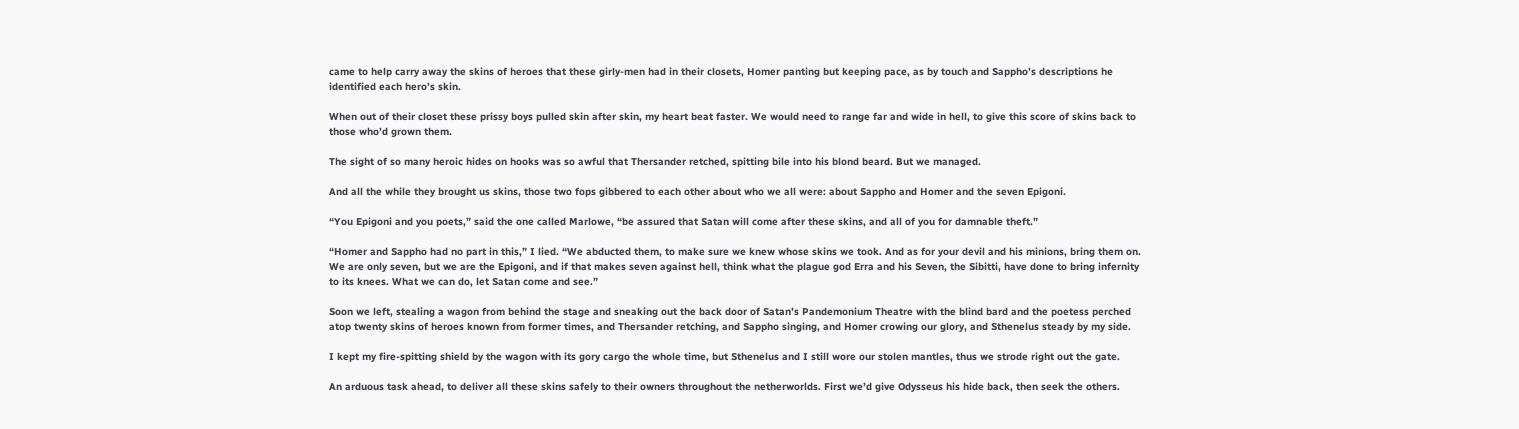came to help carry away the skins of heroes that these girly-men had in their closets, Homer panting but keeping pace, as by touch and Sappho’s descriptions he identified each hero’s skin.

When out of their closet these prissy boys pulled skin after skin, my heart beat faster. We would need to range far and wide in hell, to give this score of skins back to those who’d grown them.

The sight of so many heroic hides on hooks was so awful that Thersander retched, spitting bile into his blond beard. But we managed.

And all the while they brought us skins, those two fops gibbered to each other about who we all were: about Sappho and Homer and the seven Epigoni.

“You Epigoni and you poets,” said the one called Marlowe, “be assured that Satan will come after these skins, and all of you for damnable theft.”

“Homer and Sappho had no part in this,” I lied. “We abducted them, to make sure we knew whose skins we took. And as for your devil and his minions, bring them on. We are only seven, but we are the Epigoni, and if that makes seven against hell, think what the plague god Erra and his Seven, the Sibitti, have done to bring infernity to its knees. What we can do, let Satan come and see.”

Soon we left, stealing a wagon from behind the stage and sneaking out the back door of Satan’s Pandemonium Theatre with the blind bard and the poetess perched atop twenty skins of heroes known from former times, and Thersander retching, and Sappho singing, and Homer crowing our glory, and Sthenelus steady by my side.

I kept my fire-spitting shield by the wagon with its gory cargo the whole time, but Sthenelus and I still wore our stolen mantles, thus we strode right out the gate.

An arduous task ahead, to deliver all these skins safely to their owners throughout the netherworlds. First we’d give Odysseus his hide back, then seek the others.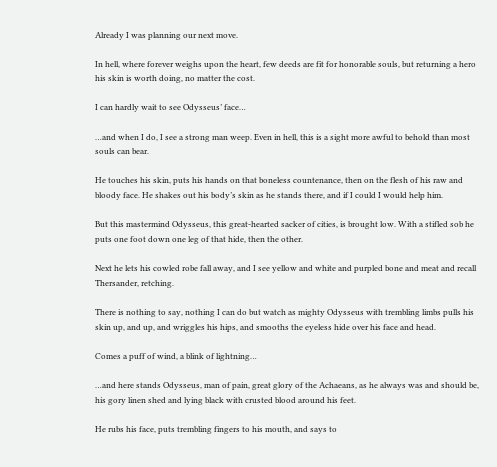Already I was planning our next move.

In hell, where forever weighs upon the heart, few deeds are fit for honorable souls, but returning a hero his skin is worth doing, no matter the cost.

I can hardly wait to see Odysseus’ face…

…and when I do, I see a strong man weep. Even in hell, this is a sight more awful to behold than most souls can bear.

He touches his skin, puts his hands on that boneless countenance, then on the flesh of his raw and bloody face. He shakes out his body’s skin as he stands there, and if I could I would help him.

But this mastermind Odysseus, this great-hearted sacker of cities, is brought low. With a stifled sob he puts one foot down one leg of that hide, then the other.

Next he lets his cowled robe fall away, and I see yellow and white and purpled bone and meat and recall Thersander, retching.

There is nothing to say, nothing I can do but watch as mighty Odysseus with trembling limbs pulls his skin up, and up, and wriggles his hips, and smooths the eyeless hide over his face and head.

Comes a puff of wind, a blink of lightning…

…and here stands Odysseus, man of pain, great glory of the Achaeans, as he always was and should be, his gory linen shed and lying black with crusted blood around his feet.

He rubs his face, puts trembling fingers to his mouth, and says to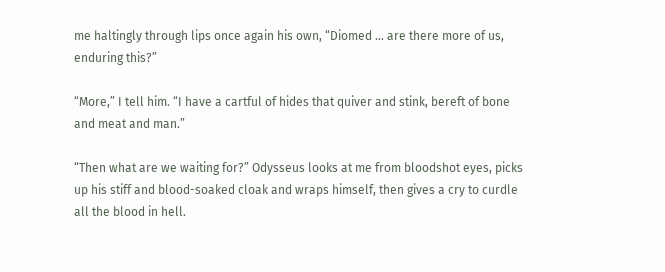me haltingly through lips once again his own, “Diomed … are there more of us, enduring this?”

“More,” I tell him. “I have a cartful of hides that quiver and stink, bereft of bone and meat and man.”

“Then what are we waiting for?” Odysseus looks at me from bloodshot eyes, picks up his stiff and blood-soaked cloak and wraps himself, then gives a cry to curdle all the blood in hell.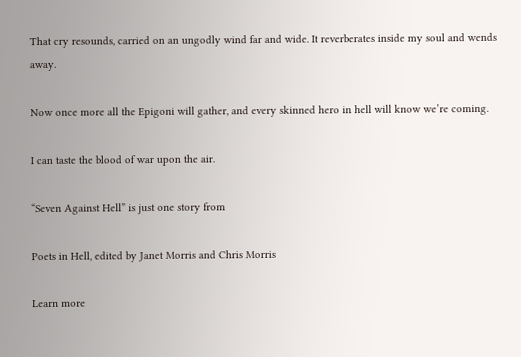That cry resounds, carried on an ungodly wind far and wide. It reverberates inside my soul and wends away.

Now once more all the Epigoni will gather, and every skinned hero in hell will know we’re coming.

I can taste the blood of war upon the air.

“Seven Against Hell” is just one story from

Poets in Hell, edited by Janet Morris and Chris Morris

Learn more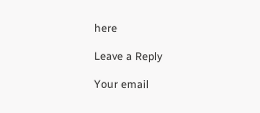here

Leave a Reply

Your email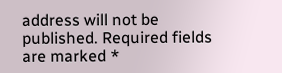address will not be published. Required fields are marked *